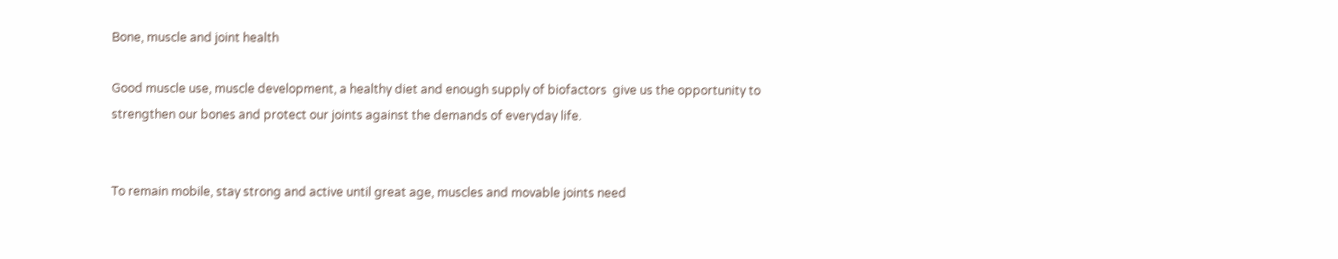Bone, muscle and joint health

Good muscle use, muscle development, a healthy diet and enough supply of biofactors  give us the opportunity to strengthen our bones and protect our joints against the demands of everyday life.


To remain mobile, stay strong and active until great age, muscles and movable joints need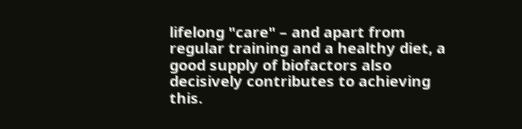lifelong "care" – and apart from regular training and a healthy diet, a good supply of biofactors also decisively contributes to achieving this.